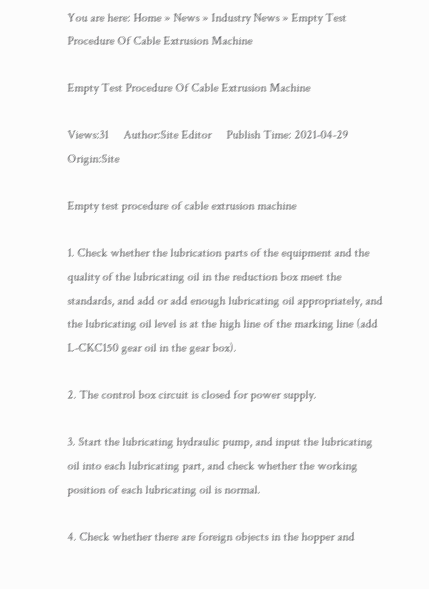You are here: Home » News » Industry News » Empty Test Procedure Of Cable Extrusion Machine

Empty Test Procedure Of Cable Extrusion Machine

Views:31     Author:Site Editor     Publish Time: 2021-04-29      Origin:Site

Empty test procedure of cable extrusion machine

1. Check whether the lubrication parts of the equipment and the quality of the lubricating oil in the reduction box meet the standards, and add or add enough lubricating oil appropriately, and the lubricating oil level is at the high line of the marking line (add L-CKC150 gear oil in the gear box).

2. The control box circuit is closed for power supply.

3. Start the lubricating hydraulic pump, and input the lubricating oil into each lubricating part, and check whether the working position of each lubricating oil is normal.

4. Check whether there are foreign objects in the hopper and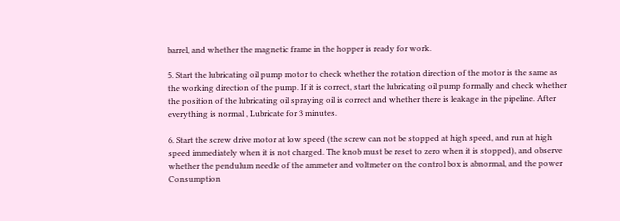barrel, and whether the magnetic frame in the hopper is ready for work.

5. Start the lubricating oil pump motor to check whether the rotation direction of the motor is the same as the working direction of the pump. If it is correct, start the lubricating oil pump formally and check whether the position of the lubricating oil spraying oil is correct and whether there is leakage in the pipeline. After everything is normal , Lubricate for 3 minutes.

6. Start the screw drive motor at low speed (the screw can not be stopped at high speed, and run at high speed immediately when it is not charged. The knob must be reset to zero when it is stopped), and observe whether the pendulum needle of the ammeter and voltmeter on the control box is abnormal, and the power Consumption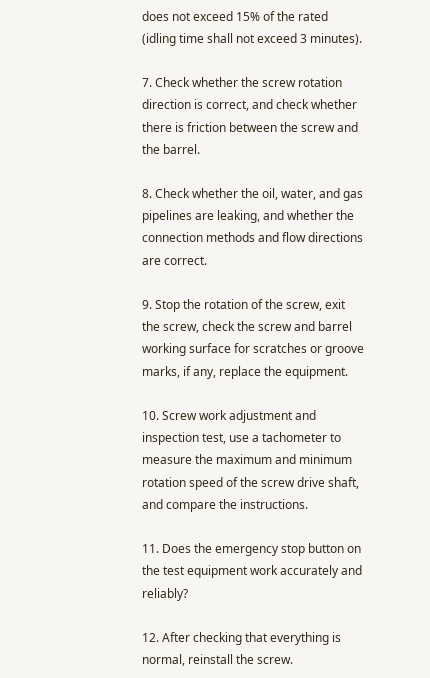does not exceed 15% of the rated (idling time shall not exceed 3 minutes).

7. Check whether the screw rotation direction is correct, and check whether there is friction between the screw and the barrel.

8. Check whether the oil, water, and gas pipelines are leaking, and whether the connection methods and flow directions are correct.

9. Stop the rotation of the screw, exit the screw, check the screw and barrel working surface for scratches or groove marks, if any, replace the equipment.

10. Screw work adjustment and inspection test, use a tachometer to measure the maximum and minimum rotation speed of the screw drive shaft, and compare the instructions.

11. Does the emergency stop button on the test equipment work accurately and reliably?

12. After checking that everything is normal, reinstall the screw.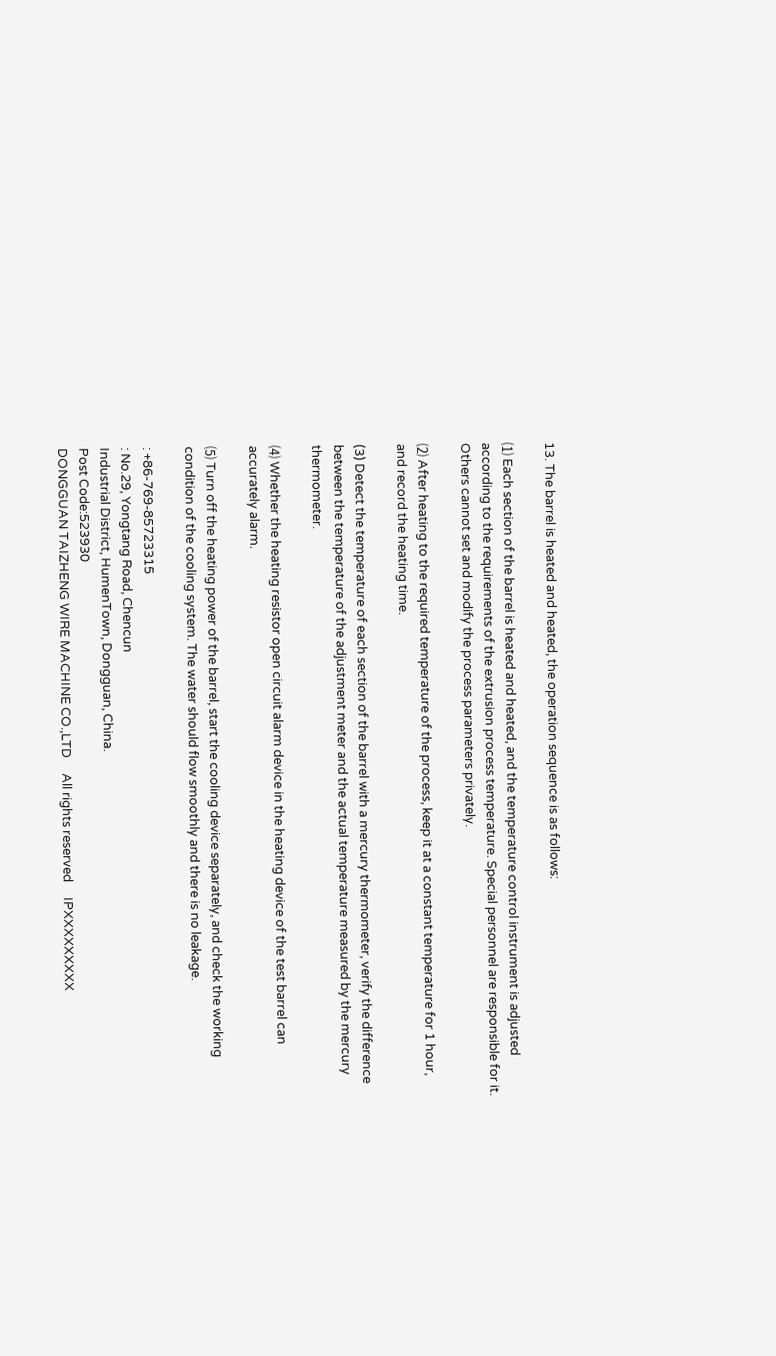13. The barrel is heated and heated, the operation sequence is as follows:

⑴ Each section of the barrel is heated and heated, and the temperature control instrument is adjusted according to the requirements of the extrusion process temperature. Special personnel are responsible for it. Others cannot set and modify the process parameters privately.

⑵ After heating to the required temperature of the process, keep it at a constant temperature for 1 hour, and record the heating time.

(3) Detect the temperature of each section of the barrel with a mercury thermometer, verify the difference between the temperature of the adjustment meter and the actual temperature measured by the mercury thermometer.

⑷ Whether the heating resistor open circuit alarm device in the heating device of the test barrel can accurately alarm.

⑸ Turn off the heating power of the barrel, start the cooling device separately, and check the working condition of the cooling system. The water should flow smoothly and there is no leakage.

: +86-769-85723315
: No.29, Yongtang Road, Chencun
Industrial District, HumenTown, Dongguan, China.
Post Code:523930
DONGGUAN TAIZHENG WIRE MACHINE CO.,LTD     All rights reserved     IPXXXXXXXXX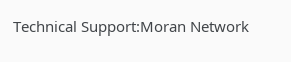Technical Support:Moran Network